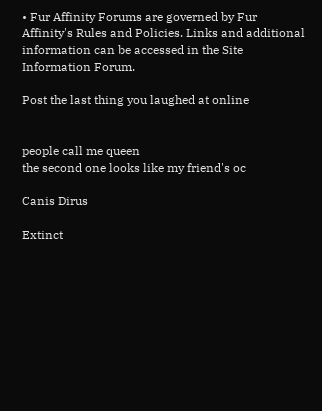• Fur Affinity Forums are governed by Fur Affinity's Rules and Policies. Links and additional information can be accessed in the Site Information Forum.

Post the last thing you laughed at online


people call me queen
the second one looks like my friend's oc

Canis Dirus

Extinct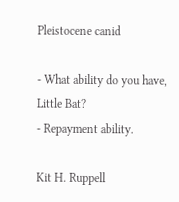Pleistocene canid

- What ability do you have, Little Bat?
- Repayment ability.

Kit H. Ruppell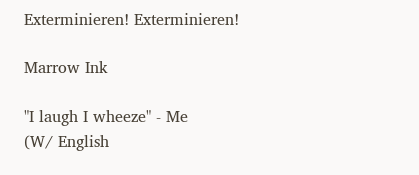Exterminieren! Exterminieren!

Marrow Ink

"I laugh I wheeze" - Me
(W/ English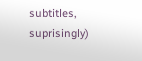subtitles, suprisingly)